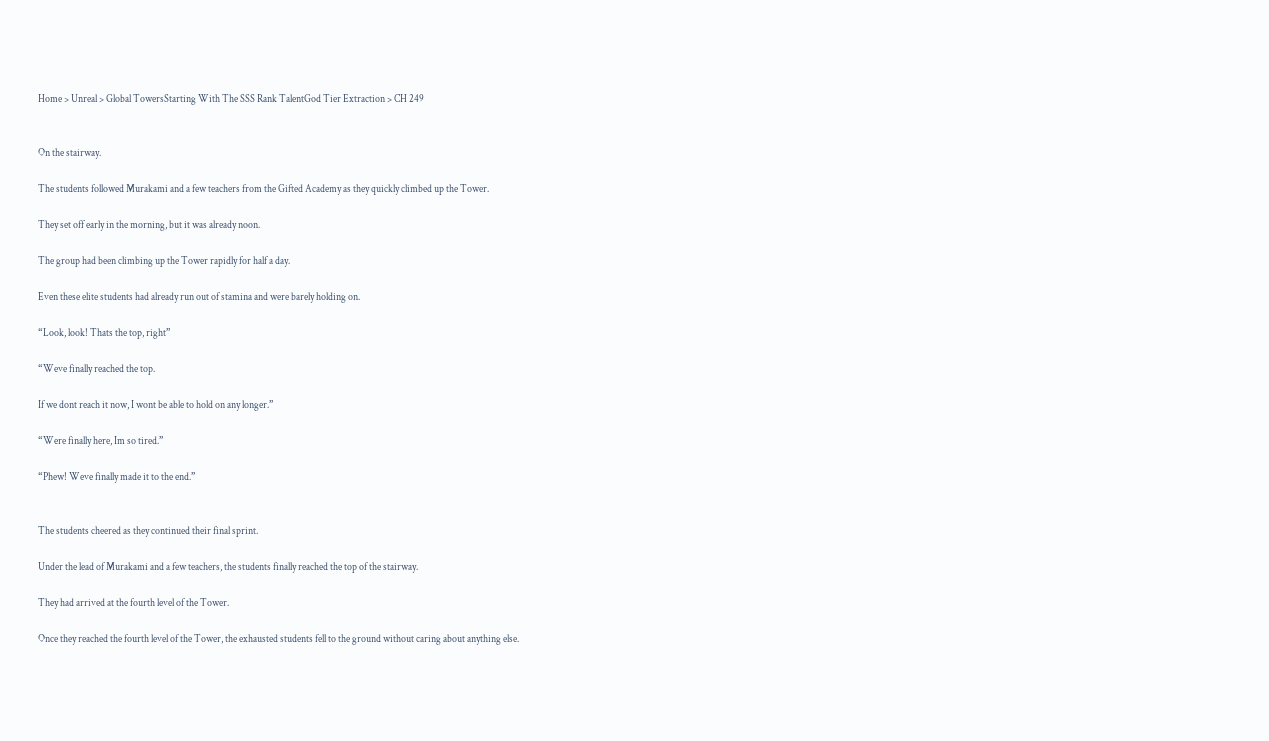Home > Unreal > Global TowersStarting With The SSS Rank TalentGod Tier Extraction > CH 249


On the stairway.

The students followed Murakami and a few teachers from the Gifted Academy as they quickly climbed up the Tower.

They set off early in the morning, but it was already noon.

The group had been climbing up the Tower rapidly for half a day.

Even these elite students had already run out of stamina and were barely holding on.

“Look, look! Thats the top, right”

“Weve finally reached the top.

If we dont reach it now, I wont be able to hold on any longer.”

“Were finally here, Im so tired.”

“Phew! Weve finally made it to the end.”


The students cheered as they continued their final sprint.

Under the lead of Murakami and a few teachers, the students finally reached the top of the stairway.

They had arrived at the fourth level of the Tower.

Once they reached the fourth level of the Tower, the exhausted students fell to the ground without caring about anything else.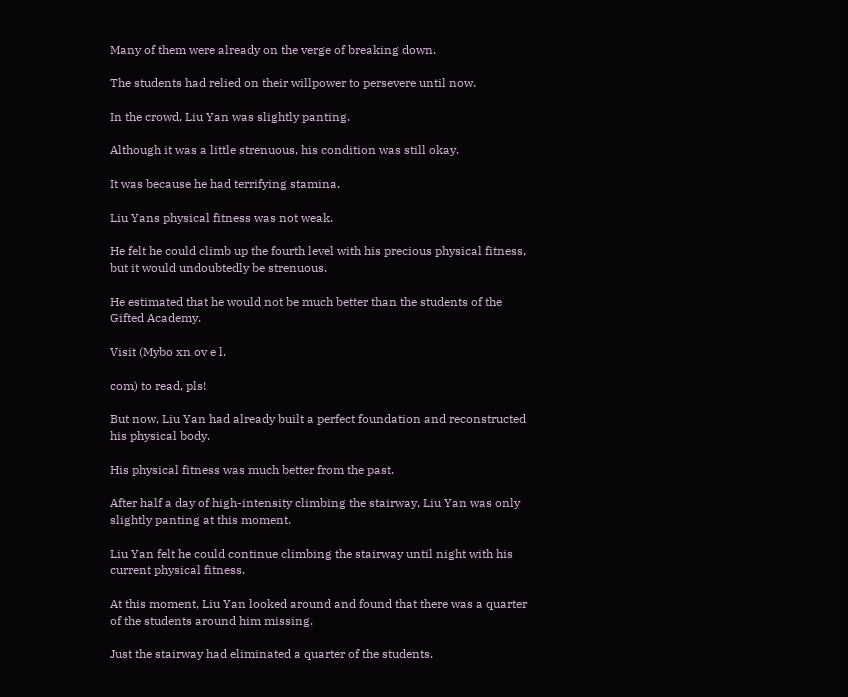Many of them were already on the verge of breaking down.

The students had relied on their willpower to persevere until now.

In the crowd, Liu Yan was slightly panting.

Although it was a little strenuous, his condition was still okay.

It was because he had terrifying stamina.

Liu Yans physical fitness was not weak.

He felt he could climb up the fourth level with his precious physical fitness, but it would undoubtedly be strenuous.

He estimated that he would not be much better than the students of the Gifted Academy.

Visit (Mybo xn ov e l.

com) to read, pls!

But now, Liu Yan had already built a perfect foundation and reconstructed his physical body.

His physical fitness was much better from the past.

After half a day of high-intensity climbing the stairway, Liu Yan was only slightly panting at this moment.

Liu Yan felt he could continue climbing the stairway until night with his current physical fitness.

At this moment, Liu Yan looked around and found that there was a quarter of the students around him missing.

Just the stairway had eliminated a quarter of the students.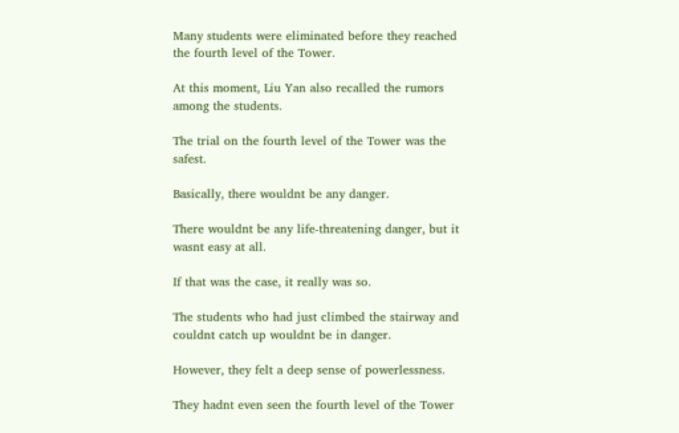Many students were eliminated before they reached the fourth level of the Tower.

At this moment, Liu Yan also recalled the rumors among the students.

The trial on the fourth level of the Tower was the safest.

Basically, there wouldnt be any danger.

There wouldnt be any life-threatening danger, but it wasnt easy at all.

If that was the case, it really was so.

The students who had just climbed the stairway and couldnt catch up wouldnt be in danger.

However, they felt a deep sense of powerlessness.

They hadnt even seen the fourth level of the Tower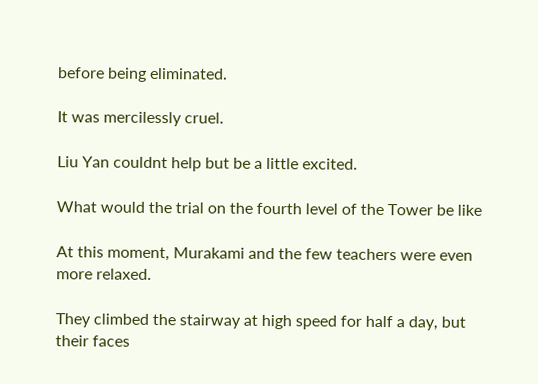before being eliminated.

It was mercilessly cruel.

Liu Yan couldnt help but be a little excited.

What would the trial on the fourth level of the Tower be like

At this moment, Murakami and the few teachers were even more relaxed.

They climbed the stairway at high speed for half a day, but their faces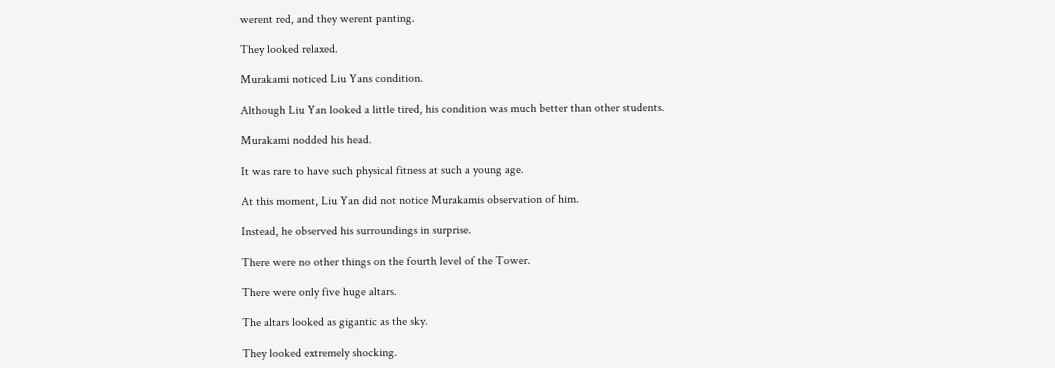werent red, and they werent panting.

They looked relaxed.

Murakami noticed Liu Yans condition.

Although Liu Yan looked a little tired, his condition was much better than other students.

Murakami nodded his head.

It was rare to have such physical fitness at such a young age.

At this moment, Liu Yan did not notice Murakamis observation of him.

Instead, he observed his surroundings in surprise.

There were no other things on the fourth level of the Tower.

There were only five huge altars.

The altars looked as gigantic as the sky.

They looked extremely shocking.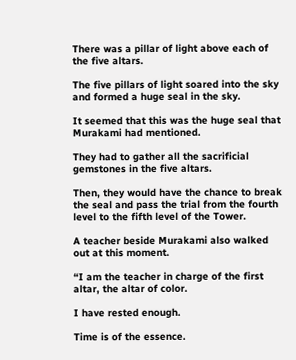There was a pillar of light above each of the five altars.

The five pillars of light soared into the sky and formed a huge seal in the sky.

It seemed that this was the huge seal that Murakami had mentioned.

They had to gather all the sacrificial gemstones in the five altars.

Then, they would have the chance to break the seal and pass the trial from the fourth level to the fifth level of the Tower.

A teacher beside Murakami also walked out at this moment.

“I am the teacher in charge of the first altar, the altar of color.

I have rested enough.

Time is of the essence.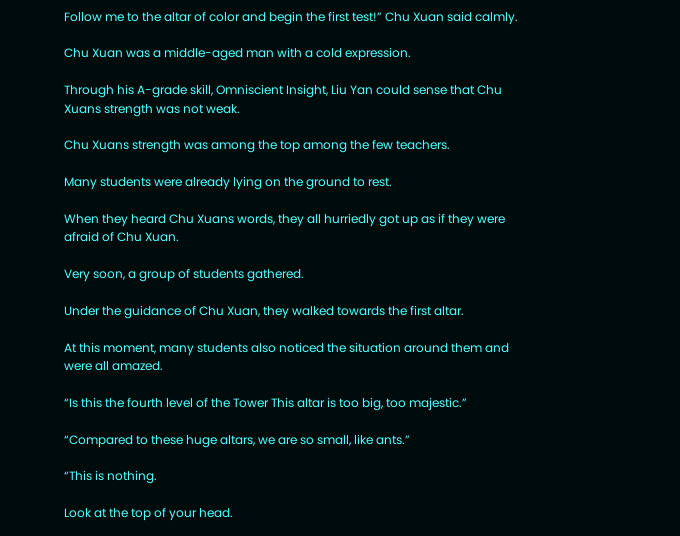Follow me to the altar of color and begin the first test!” Chu Xuan said calmly.

Chu Xuan was a middle-aged man with a cold expression.

Through his A-grade skill, Omniscient Insight, Liu Yan could sense that Chu Xuans strength was not weak.

Chu Xuans strength was among the top among the few teachers.

Many students were already lying on the ground to rest.

When they heard Chu Xuans words, they all hurriedly got up as if they were afraid of Chu Xuan.

Very soon, a group of students gathered.

Under the guidance of Chu Xuan, they walked towards the first altar.

At this moment, many students also noticed the situation around them and were all amazed.

“Is this the fourth level of the Tower This altar is too big, too majestic.”

“Compared to these huge altars, we are so small, like ants.”

“This is nothing.

Look at the top of your head.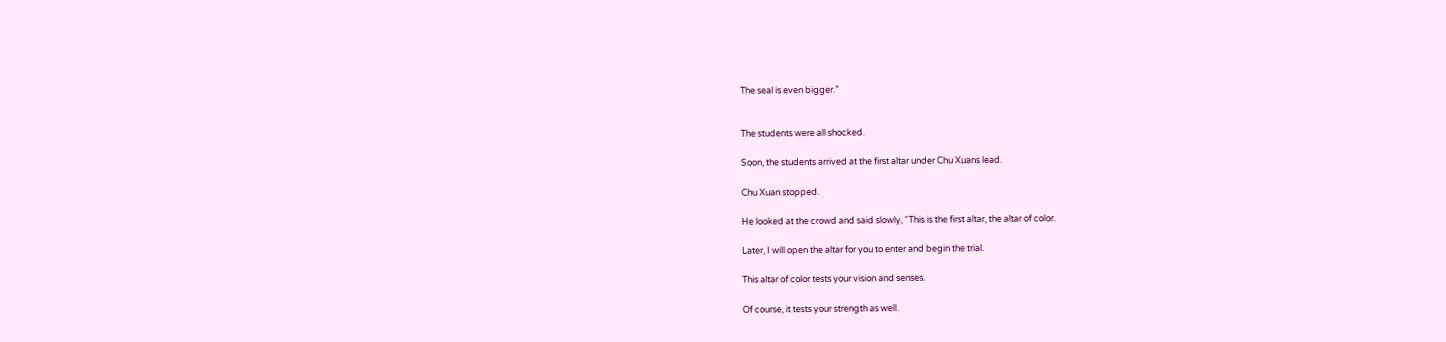The seal is even bigger.”


The students were all shocked.

Soon, the students arrived at the first altar under Chu Xuans lead.

Chu Xuan stopped.

He looked at the crowd and said slowly, “This is the first altar, the altar of color.

Later, I will open the altar for you to enter and begin the trial.

This altar of color tests your vision and senses.

Of course, it tests your strength as well.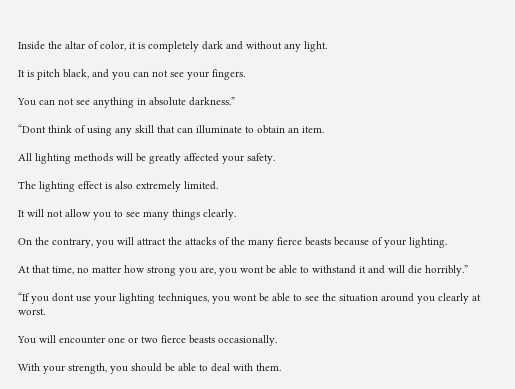Inside the altar of color, it is completely dark and without any light.

It is pitch black, and you can not see your fingers.

You can not see anything in absolute darkness.”

“Dont think of using any skill that can illuminate to obtain an item.

All lighting methods will be greatly affected your safety.

The lighting effect is also extremely limited.

It will not allow you to see many things clearly.

On the contrary, you will attract the attacks of the many fierce beasts because of your lighting.

At that time, no matter how strong you are, you wont be able to withstand it and will die horribly.”

“If you dont use your lighting techniques, you wont be able to see the situation around you clearly at worst.

You will encounter one or two fierce beasts occasionally.

With your strength, you should be able to deal with them.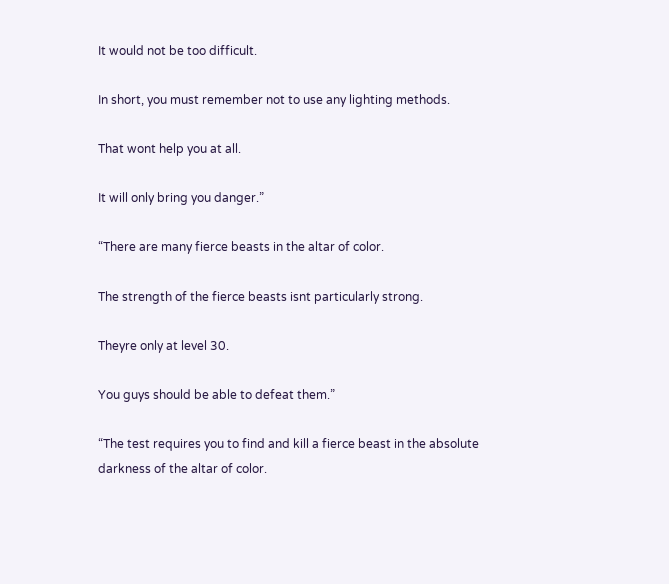It would not be too difficult.

In short, you must remember not to use any lighting methods.

That wont help you at all.

It will only bring you danger.”

“There are many fierce beasts in the altar of color.

The strength of the fierce beasts isnt particularly strong.

Theyre only at level 30.

You guys should be able to defeat them.”

“The test requires you to find and kill a fierce beast in the absolute darkness of the altar of color.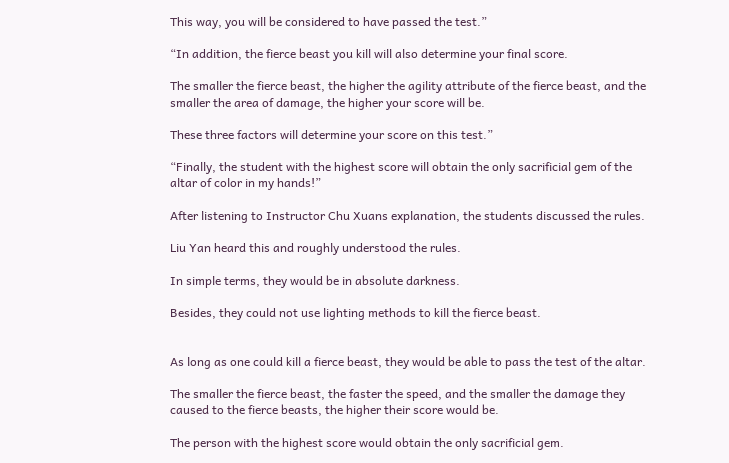This way, you will be considered to have passed the test.”

“In addition, the fierce beast you kill will also determine your final score.

The smaller the fierce beast, the higher the agility attribute of the fierce beast, and the smaller the area of damage, the higher your score will be.

These three factors will determine your score on this test.”

“Finally, the student with the highest score will obtain the only sacrificial gem of the altar of color in my hands!”

After listening to Instructor Chu Xuans explanation, the students discussed the rules.

Liu Yan heard this and roughly understood the rules.

In simple terms, they would be in absolute darkness.

Besides, they could not use lighting methods to kill the fierce beast.


As long as one could kill a fierce beast, they would be able to pass the test of the altar.

The smaller the fierce beast, the faster the speed, and the smaller the damage they caused to the fierce beasts, the higher their score would be.

The person with the highest score would obtain the only sacrificial gem.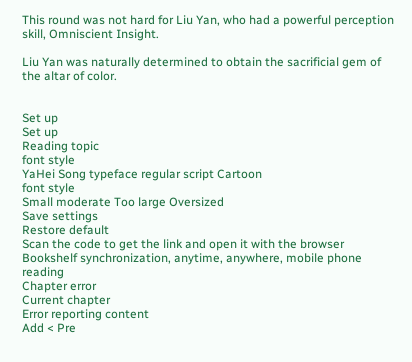This round was not hard for Liu Yan, who had a powerful perception skill, Omniscient Insight.

Liu Yan was naturally determined to obtain the sacrificial gem of the altar of color.


Set up
Set up
Reading topic
font style
YaHei Song typeface regular script Cartoon
font style
Small moderate Too large Oversized
Save settings
Restore default
Scan the code to get the link and open it with the browser
Bookshelf synchronization, anytime, anywhere, mobile phone reading
Chapter error
Current chapter
Error reporting content
Add < Pre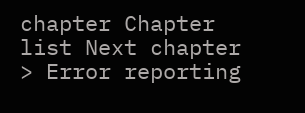chapter Chapter list Next chapter > Error reporting